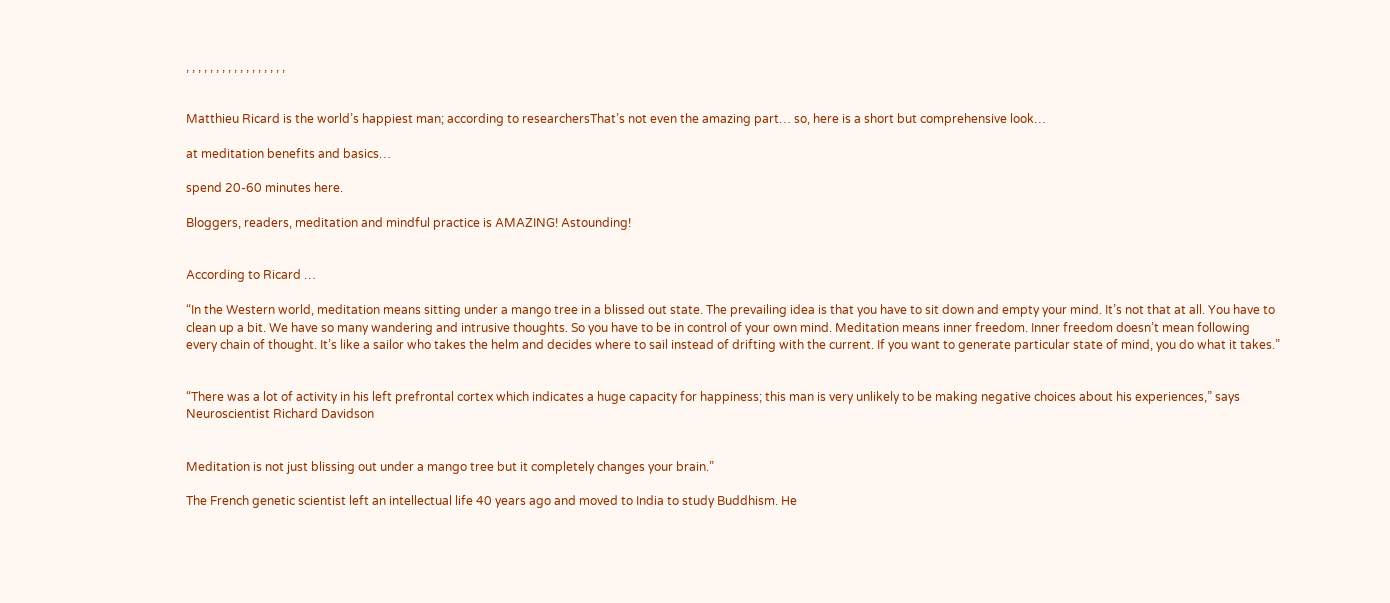, , , , , , , , , , , , , , , , ,


Matthieu Ricard is the world’s happiest man; according to researchersThat’s not even the amazing part… so, here is a short but comprehensive look…

at meditation benefits and basics…

spend 20-60 minutes here.

Bloggers, readers, meditation and mindful practice is AMAZING! Astounding!


According to Ricard …

“In the Western world, meditation means sitting under a mango tree in a blissed out state. The prevailing idea is that you have to sit down and empty your mind. It’s not that at all. You have to clean up a bit. We have so many wandering and intrusive thoughts. So you have to be in control of your own mind. Meditation means inner freedom. Inner freedom doesn’t mean following every chain of thought. It’s like a sailor who takes the helm and decides where to sail instead of drifting with the current. If you want to generate particular state of mind, you do what it takes.”


“There was a lot of activity in his left prefrontal cortex which indicates a huge capacity for happiness; this man is very unlikely to be making negative choices about his experiences,” says Neuroscientist Richard Davidson


Meditation is not just blissing out under a mango tree but it completely changes your brain.”

The French genetic scientist left an intellectual life 40 years ago and moved to India to study Buddhism. He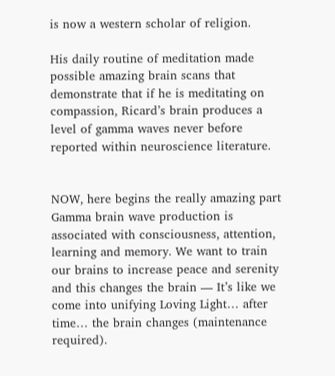is now a western scholar of religion.

His daily routine of meditation made possible amazing brain scans that demonstrate that if he is meditating on compassion, Ricard’s brain produces a level of gamma waves never before reported within neuroscience literature.


NOW, here begins the really amazing part Gamma brain wave production is associated with consciousness, attention, learning and memory. We want to train our brains to increase peace and serenity and this changes the brain — It’s like we come into unifying Loving Light… after time… the brain changes (maintenance required).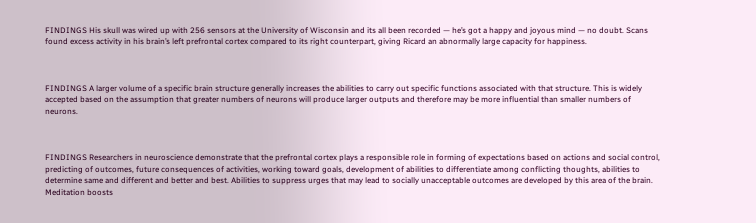FINDINGS His skull was wired up with 256 sensors at the University of Wisconsin and its all been recorded — he’s got a happy and joyous mind — no doubt. Scans found excess activity in his brain’s left prefrontal cortex compared to its right counterpart, giving Ricard an abnormally large capacity for happiness.



FINDINGS A larger volume of a specific brain structure generally increases the abilities to carry out specific functions associated with that structure. This is widely accepted based on the assumption that greater numbers of neurons will produce larger outputs and therefore may be more influential than smaller numbers of neurons.



FINDINGS Researchers in neuroscience demonstrate that the prefrontal cortex plays a responsible role in forming of expectations based on actions and social control, predicting of outcomes, future consequences of activities, working toward goals, development of abilities to differentiate among conflicting thoughts, abilities to determine same and different and better and best. Abilities to suppress urges that may lead to socially unacceptable outcomes are developed by this area of the brain. Meditation boosts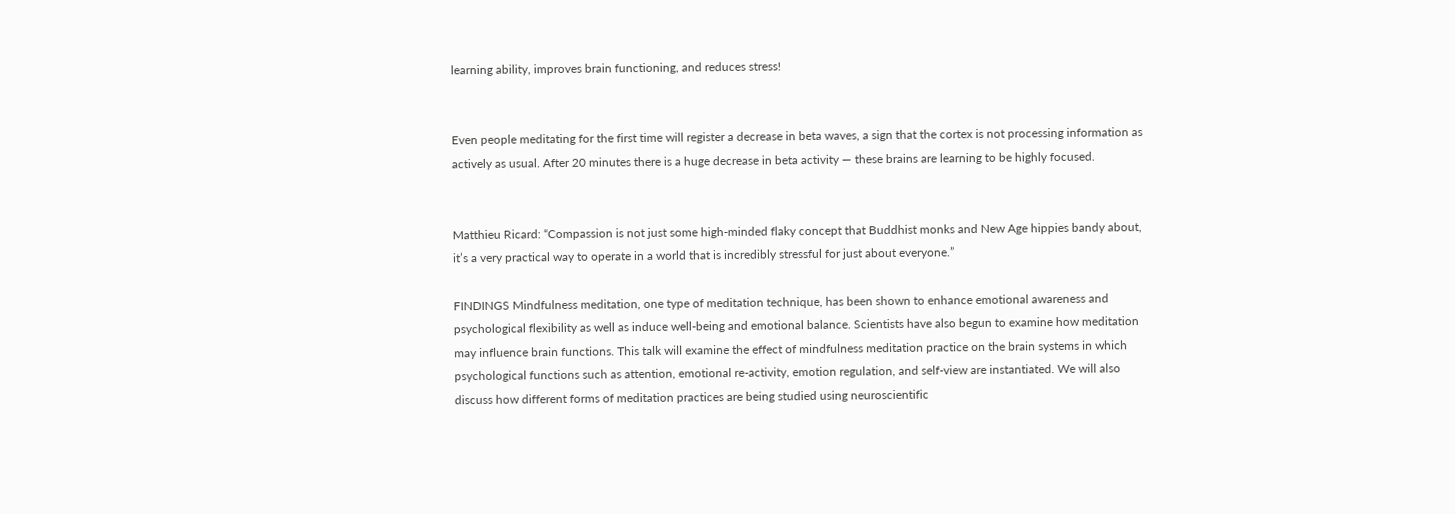learning ability, improves brain functioning, and reduces stress!


Even people meditating for the first time will register a decrease in beta waves, a sign that the cortex is not processing information as actively as usual. After 20 minutes there is a huge decrease in beta activity — these brains are learning to be highly focused.


Matthieu Ricard: “Compassion is not just some high-minded flaky concept that Buddhist monks and New Age hippies bandy about, it’s a very practical way to operate in a world that is incredibly stressful for just about everyone.”

FINDINGS Mindfulness meditation, one type of meditation technique, has been shown to enhance emotional awareness and psychological flexibility as well as induce well-being and emotional balance. Scientists have also begun to examine how meditation may influence brain functions. This talk will examine the effect of mindfulness meditation practice on the brain systems in which psychological functions such as attention, emotional re-activity, emotion regulation, and self-view are instantiated. We will also discuss how different forms of meditation practices are being studied using neuroscientific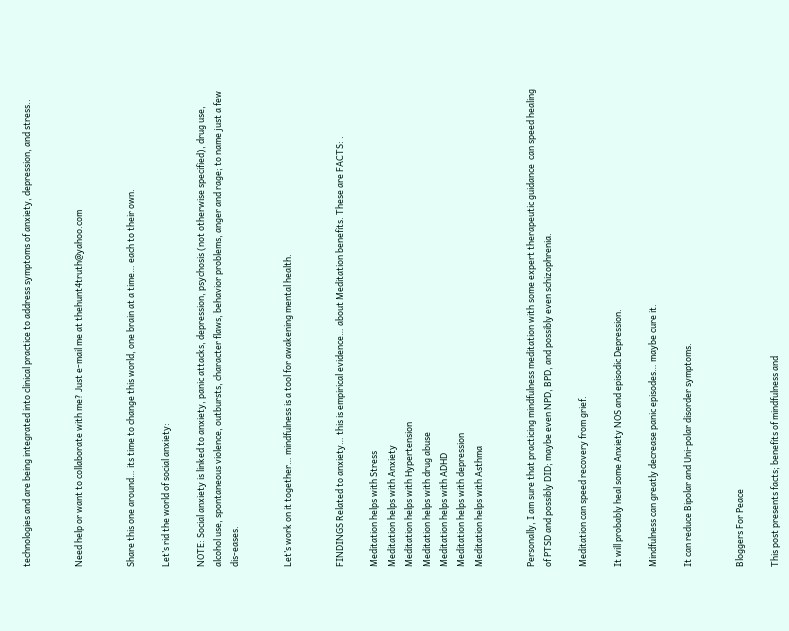technologies and are being integrated into clinical practice to address symptoms of anxiety, depression, and stress..


Need help or want to collaborate with me? Just e-mail me at thehunt4truth@yahoo.com


Share this one around… its time to change this world, one brain at a time… each to their own.

Let’s rid the world of social anxiety:

NOTE: Social anxiety is linked to anxiety, panic attacks, depression, psychosis (not otherwise specified), drug use, alcohol use, spontaneous violence, outbursts, character flaws, behavior problems, anger and rage; to name just a few dis-eases.


Let’s work on it together… mindfulness is a tool for awakening mental health.


FINDINGS Related to anxiety… this is empirical evidence… about Meditation benefits. These are FACTS: .

Meditation helps with Stress
Meditation helps with Anxiety
Meditation helps with Hypertension
Meditation helps with drug abuse
Meditation helps with ADHD
Meditation helps with depression
Meditation helps with Asthma


Personally, I am sure that practicing mindfulness meditation with some expert therapeutic guidance  can speed healing of PTSD and possibly DID; maybe even NPD, BPD, and possibly even schizophrenia.

Meditation can speed recovery from grief.

It will probably heal some Anxiety NOS and episodic Depression.

Mindfulness can greatly decrease panic episodes… maybe cure it.

It can reduce Bipolar and Uni-polar disorder symptoms.


Bloggers For Peace

This post presents facts; benefits of mindfulness and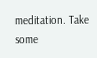meditation. Take some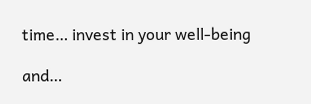time… invest in your well-being

and…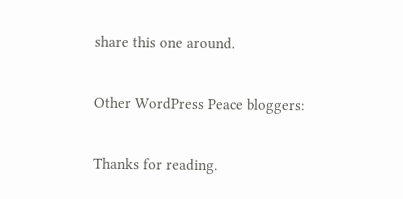share this one around.

Other WordPress Peace bloggers:

Thanks for reading.